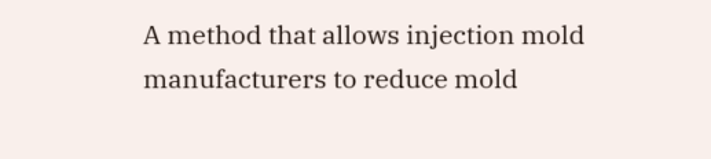A method that allows injection mold manufacturers to reduce mold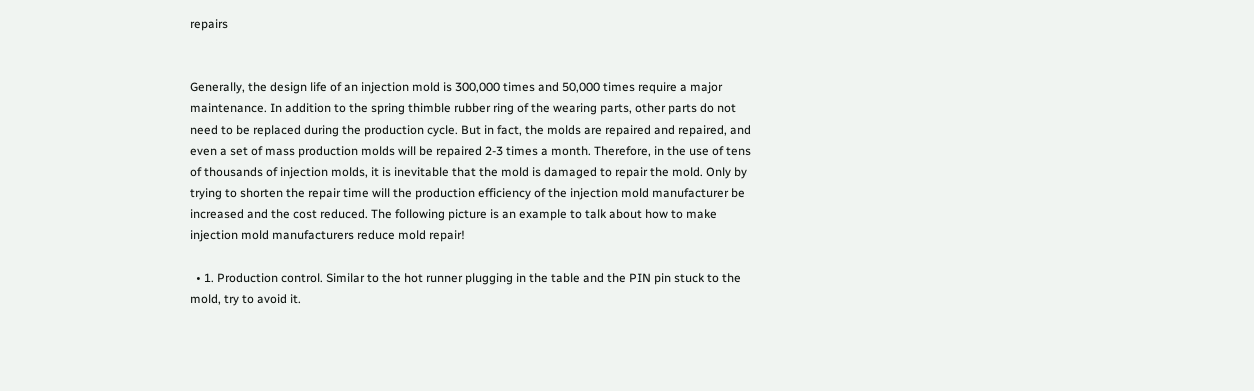repairs


Generally, the design life of an injection mold is 300,000 times and 50,000 times require a major maintenance. In addition to the spring thimble rubber ring of the wearing parts, other parts do not need to be replaced during the production cycle. But in fact, the molds are repaired and repaired, and even a set of mass production molds will be repaired 2-3 times a month. Therefore, in the use of tens of thousands of injection molds, it is inevitable that the mold is damaged to repair the mold. Only by trying to shorten the repair time will the production efficiency of the injection mold manufacturer be increased and the cost reduced. The following picture is an example to talk about how to make injection mold manufacturers reduce mold repair!

  • 1. Production control. Similar to the hot runner plugging in the table and the PIN pin stuck to the mold, try to avoid it.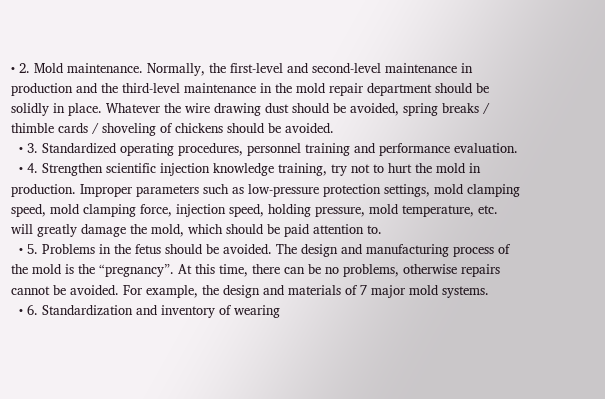• 2. Mold maintenance. Normally, the first-level and second-level maintenance in production and the third-level maintenance in the mold repair department should be solidly in place. Whatever the wire drawing dust should be avoided, spring breaks / thimble cards / shoveling of chickens should be avoided.
  • 3. Standardized operating procedures, personnel training and performance evaluation.
  • 4. Strengthen scientific injection knowledge training, try not to hurt the mold in production. Improper parameters such as low-pressure protection settings, mold clamping speed, mold clamping force, injection speed, holding pressure, mold temperature, etc. will greatly damage the mold, which should be paid attention to.
  • 5. Problems in the fetus should be avoided. The design and manufacturing process of the mold is the “pregnancy”. At this time, there can be no problems, otherwise repairs cannot be avoided. For example, the design and materials of 7 major mold systems.
  • 6. Standardization and inventory of wearing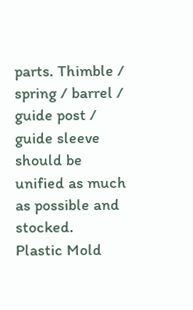parts. Thimble / spring / barrel / guide post / guide sleeve should be unified as much as possible and stocked.
Plastic Mold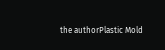the authorPlastic Mold